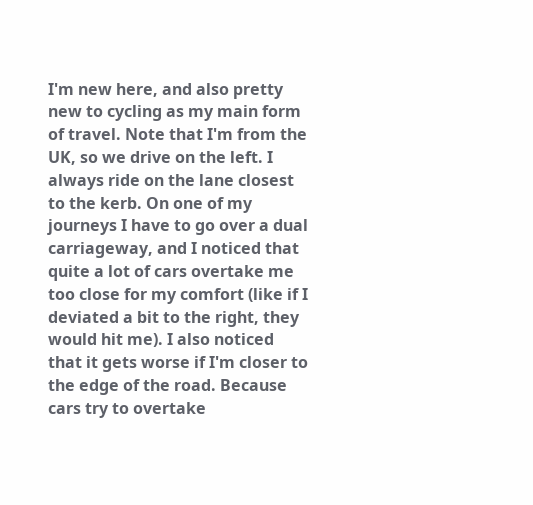I'm new here, and also pretty new to cycling as my main form of travel. Note that I'm from the UK, so we drive on the left. I always ride on the lane closest to the kerb. On one of my journeys I have to go over a dual carriageway, and I noticed that quite a lot of cars overtake me too close for my comfort (like if I deviated a bit to the right, they would hit me). I also noticed that it gets worse if I'm closer to the edge of the road. Because cars try to overtake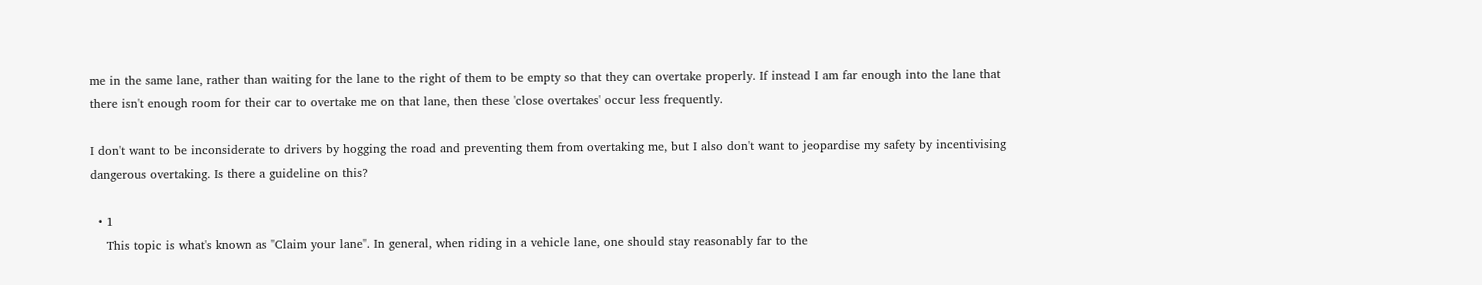me in the same lane, rather than waiting for the lane to the right of them to be empty so that they can overtake properly. If instead I am far enough into the lane that there isn't enough room for their car to overtake me on that lane, then these 'close overtakes' occur less frequently.

I don't want to be inconsiderate to drivers by hogging the road and preventing them from overtaking me, but I also don't want to jeopardise my safety by incentivising dangerous overtaking. Is there a guideline on this?

  • 1
    This topic is what's known as "Claim your lane". In general, when riding in a vehicle lane, one should stay reasonably far to the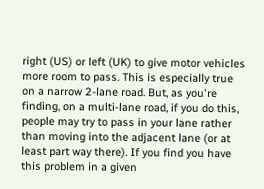right (US) or left (UK) to give motor vehicles more room to pass. This is especially true on a narrow 2-lane road. But, as you're finding, on a multi-lane road, if you do this, people may try to pass in your lane rather than moving into the adjacent lane (or at least part way there). If you find you have this problem in a given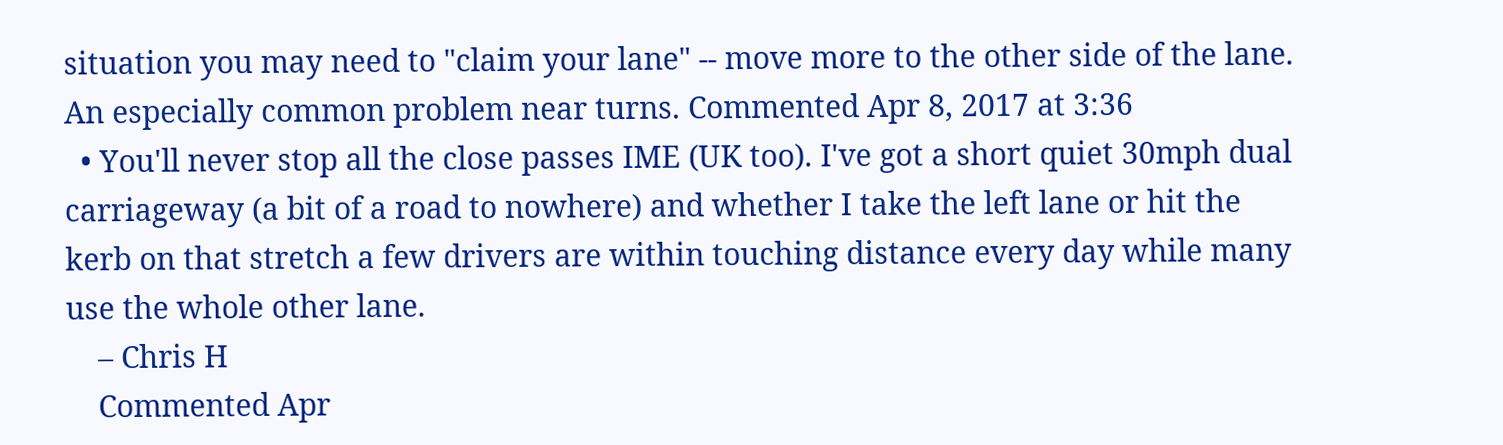situation you may need to "claim your lane" -- move more to the other side of the lane. An especially common problem near turns. Commented Apr 8, 2017 at 3:36
  • You'll never stop all the close passes IME (UK too). I've got a short quiet 30mph dual carriageway (a bit of a road to nowhere) and whether I take the left lane or hit the kerb on that stretch a few drivers are within touching distance every day while many use the whole other lane.
    – Chris H
    Commented Apr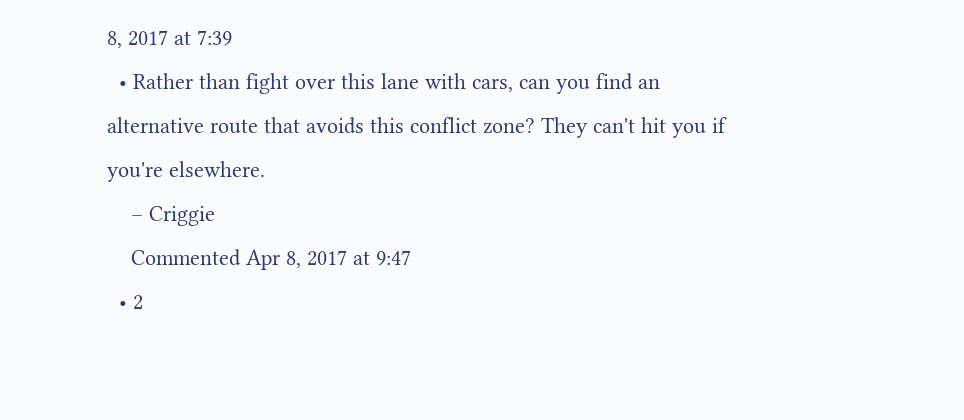8, 2017 at 7:39
  • Rather than fight over this lane with cars, can you find an alternative route that avoids this conflict zone? They can't hit you if you're elsewhere.
    – Criggie
    Commented Apr 8, 2017 at 9:47
  • 2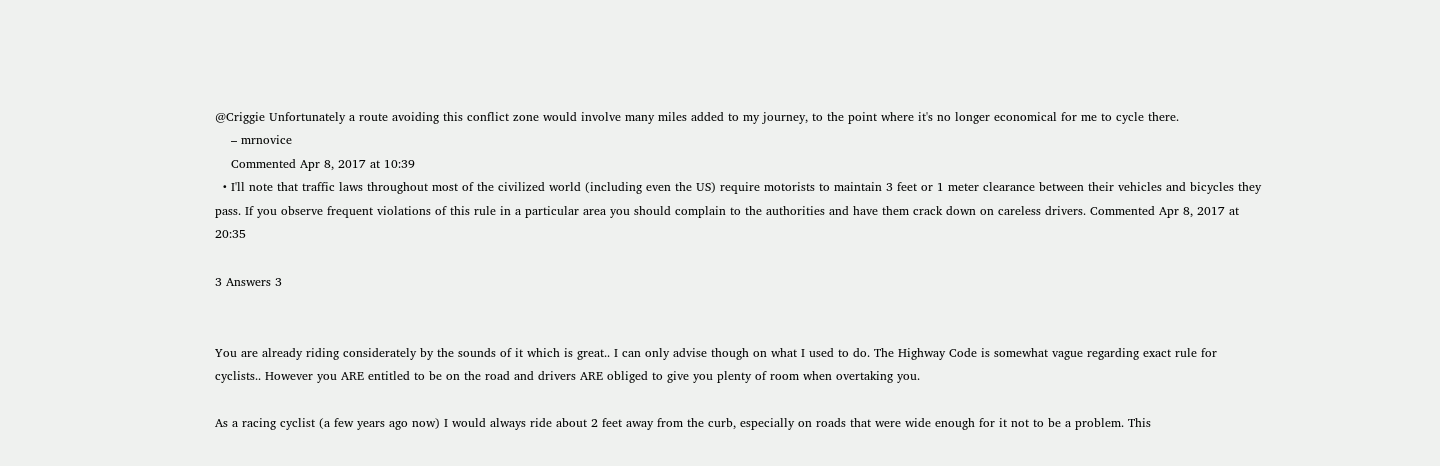@Criggie Unfortunately a route avoiding this conflict zone would involve many miles added to my journey, to the point where it's no longer economical for me to cycle there.
    – mrnovice
    Commented Apr 8, 2017 at 10:39
  • I'll note that traffic laws throughout most of the civilized world (including even the US) require motorists to maintain 3 feet or 1 meter clearance between their vehicles and bicycles they pass. If you observe frequent violations of this rule in a particular area you should complain to the authorities and have them crack down on careless drivers. Commented Apr 8, 2017 at 20:35

3 Answers 3


You are already riding considerately by the sounds of it which is great.. I can only advise though on what I used to do. The Highway Code is somewhat vague regarding exact rule for cyclists.. However you ARE entitled to be on the road and drivers ARE obliged to give you plenty of room when overtaking you.

As a racing cyclist (a few years ago now) I would always ride about 2 feet away from the curb, especially on roads that were wide enough for it not to be a problem. This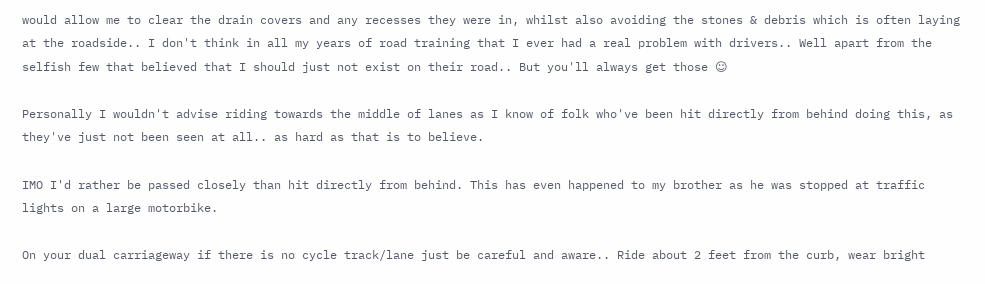would allow me to clear the drain covers and any recesses they were in, whilst also avoiding the stones & debris which is often laying at the roadside.. I don't think in all my years of road training that I ever had a real problem with drivers.. Well apart from the selfish few that believed that I should just not exist on their road.. But you'll always get those ☺

Personally I wouldn't advise riding towards the middle of lanes as I know of folk who've been hit directly from behind doing this, as they've just not been seen at all.. as hard as that is to believe.

IMO I'd rather be passed closely than hit directly from behind. This has even happened to my brother as he was stopped at traffic lights on a large motorbike.

On your dual carriageway if there is no cycle track/lane just be careful and aware.. Ride about 2 feet from the curb, wear bright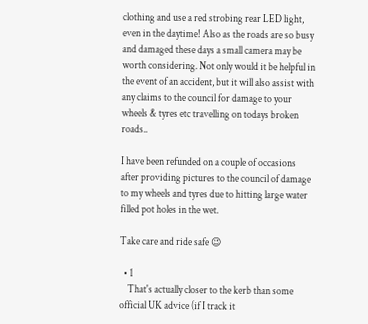clothing and use a red strobing rear LED light, even in the daytime! Also as the roads are so busy and damaged these days a small camera may be worth considering. Not only would it be helpful in the event of an accident, but it will also assist with any claims to the council for damage to your wheels & tyres etc travelling on todays broken roads..

I have been refunded on a couple of occasions after providing pictures to the council of damage to my wheels and tyres due to hitting large water filled pot holes in the wet.

Take care and ride safe 😉

  • 1
    That's actually closer to the kerb than some official UK advice (if I track it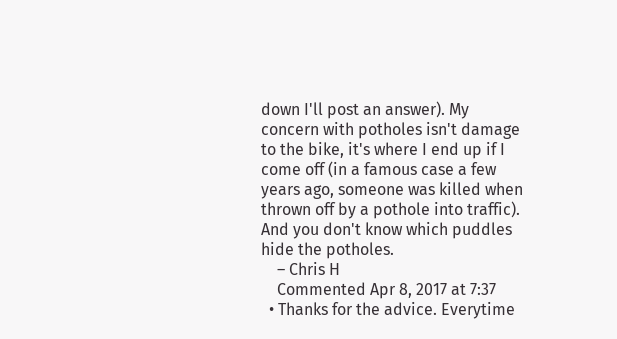down I'll post an answer). My concern with potholes isn't damage to the bike, it's where I end up if I come off (in a famous case a few years ago, someone was killed when thrown off by a pothole into traffic). And you don't know which puddles hide the potholes.
    – Chris H
    Commented Apr 8, 2017 at 7:37
  • Thanks for the advice. Everytime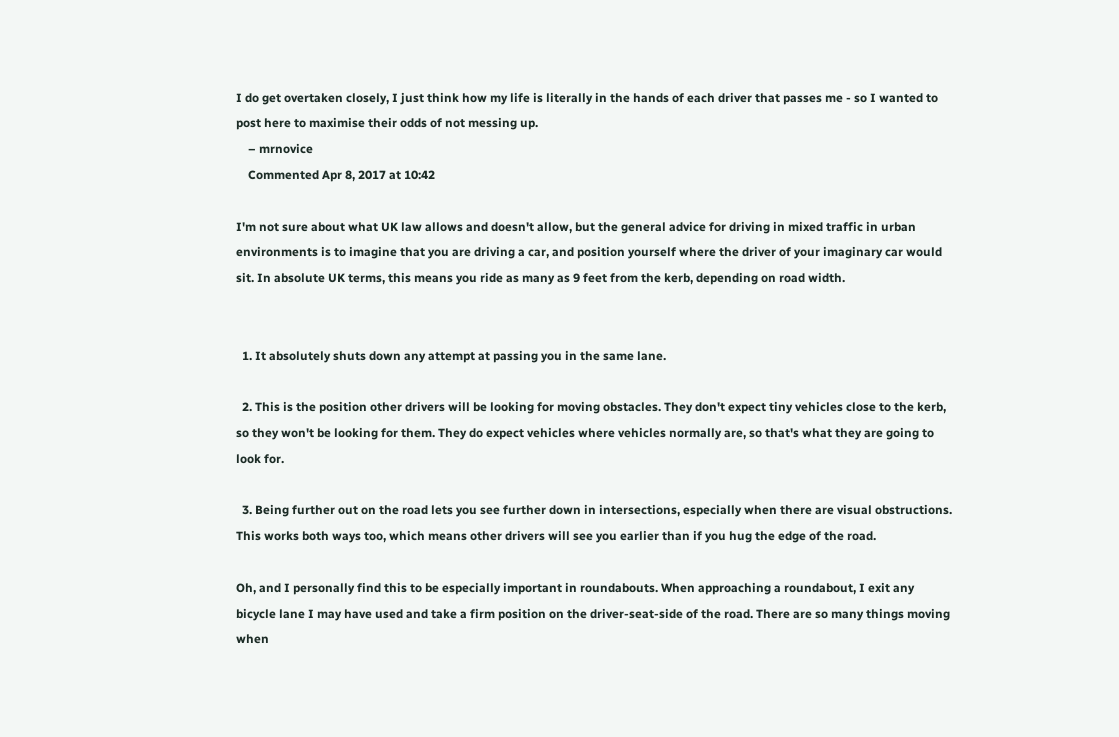I do get overtaken closely, I just think how my life is literally in the hands of each driver that passes me - so I wanted to post here to maximise their odds of not messing up.
    – mrnovice
    Commented Apr 8, 2017 at 10:42

I'm not sure about what UK law allows and doesn't allow, but the general advice for driving in mixed traffic in urban environments is to imagine that you are driving a car, and position yourself where the driver of your imaginary car would sit. In absolute UK terms, this means you ride as many as 9 feet from the kerb, depending on road width.


  1. It absolutely shuts down any attempt at passing you in the same lane.

  2. This is the position other drivers will be looking for moving obstacles. They don't expect tiny vehicles close to the kerb, so they won't be looking for them. They do expect vehicles where vehicles normally are, so that's what they are going to look for.

  3. Being further out on the road lets you see further down in intersections, especially when there are visual obstructions. This works both ways too, which means other drivers will see you earlier than if you hug the edge of the road.

Oh, and I personally find this to be especially important in roundabouts. When approaching a roundabout, I exit any bicycle lane I may have used and take a firm position on the driver-seat-side of the road. There are so many things moving when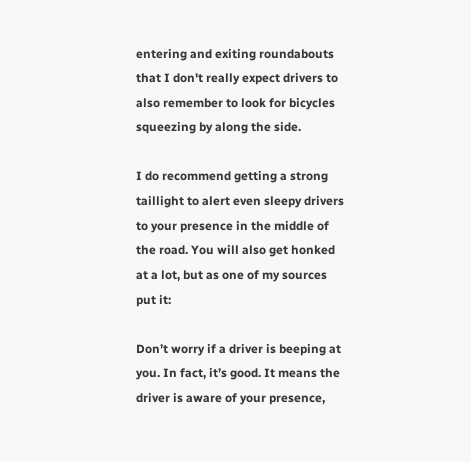entering and exiting roundabouts that I don't really expect drivers to also remember to look for bicycles squeezing by along the side.

I do recommend getting a strong taillight to alert even sleepy drivers to your presence in the middle of the road. You will also get honked at a lot, but as one of my sources put it:

Don’t worry if a driver is beeping at you. In fact, it’s good. It means the driver is aware of your presence,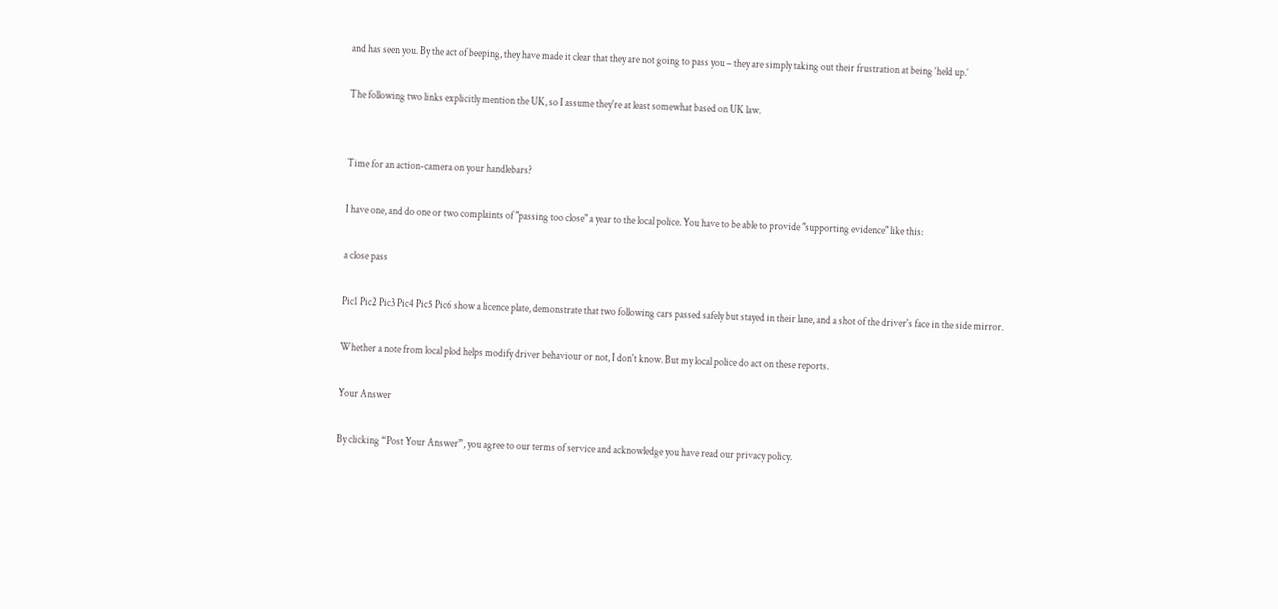and has seen you. By the act of beeping, they have made it clear that they are not going to pass you – they are simply taking out their frustration at being ‘held up.’

The following two links explicitly mention the UK, so I assume they're at least somewhat based on UK law.


Time for an action-camera on your handlebars?

I have one, and do one or two complaints of "passing too close" a year to the local police. You have to be able to provide "supporting evidence" like this:

a close pass

Pic1 Pic2 Pic3 Pic4 Pic5 Pic6 show a licence plate, demonstrate that two following cars passed safely but stayed in their lane, and a shot of the driver's face in the side mirror.

Whether a note from local plod helps modify driver behaviour or not, I don't know. But my local police do act on these reports.

Your Answer

By clicking “Post Your Answer”, you agree to our terms of service and acknowledge you have read our privacy policy.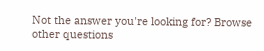Not the answer you're looking for? Browse other questions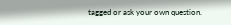tagged or ask your own question.